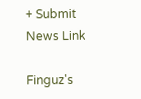+ Submit News Link

Finguz's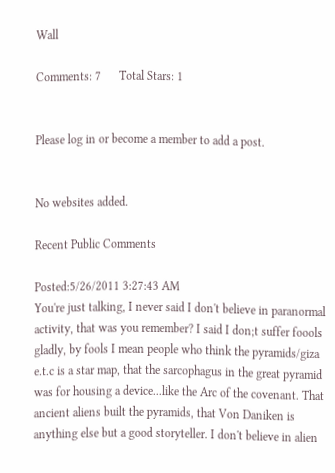Wall

Comments: 7      Total Stars: 1


Please log in or become a member to add a post.


No websites added.

Recent Public Comments

Posted:5/26/2011 3:27:43 AM
You're just talking, I never said I don't believe in paranormal activity, that was you remember? I said I don;t suffer foools gladly, by fools I mean people who think the pyramids/giza e.t.c is a star map, that the sarcophagus in the great pyramid was for housing a device...like the Arc of the covenant. That ancient aliens built the pyramids, that Von Daniken is anything else but a good storyteller. I don't believe in alien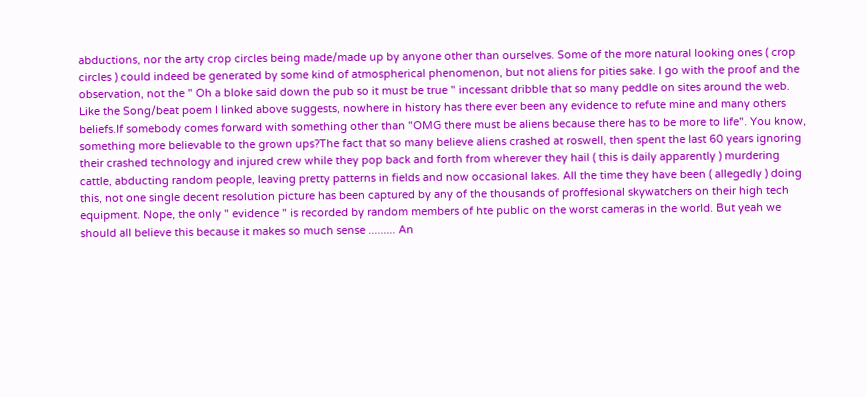abductions, nor the arty crop circles being made/made up by anyone other than ourselves. Some of the more natural looking ones ( crop circles ) could indeed be generated by some kind of atmospherical phenomenon, but not aliens for pities sake. I go with the proof and the observation, not the " Oh a bloke said down the pub so it must be true " incessant dribble that so many peddle on sites around the web. Like the Song/beat poem I linked above suggests, nowhere in history has there ever been any evidence to refute mine and many others beliefs.If somebody comes forward with something other than "OMG there must be aliens because there has to be more to life". You know, something more believable to the grown ups?The fact that so many believe aliens crashed at roswell, then spent the last 60 years ignoring their crashed technology and injured crew while they pop back and forth from wherever they hail ( this is daily apparently ) murdering cattle, abducting random people, leaving pretty patterns in fields and now occasional lakes. All the time they have been ( allegedly ) doing this, not one single decent resolution picture has been captured by any of the thousands of proffesional skywatchers on their high tech equipment. Nope, the only " evidence " is recorded by random members of hte public on the worst cameras in the world. But yeah we should all believe this because it makes so much sense ......... An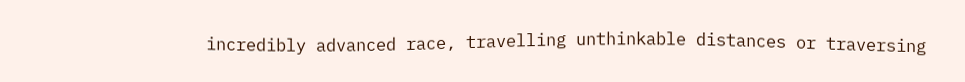incredibly advanced race, travelling unthinkable distances or traversing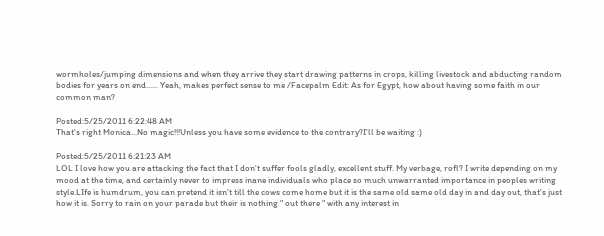wormholes/jumping dimensions and when they arrive they start drawing patterns in crops, killing livestock and abducting random bodies for years on end...... Yeah, makes perfect sense to me /Facepalm Edit: As for Egypt, how about having some faith in our common man?

Posted:5/25/2011 6:22:48 AM
That's right Monica...No magic!!!Unless you have some evidence to the contrary?I'll be waiting :)

Posted:5/25/2011 6:21:23 AM
LOL I love how you are attacking the fact that I don't suffer fools gladly, excellent stuff. My verbage, rofl? I write depending on my mood at the time, and certainly never to impress inane individuals who place so much unwarranted importance in peoples writing style.LIfe is humdrum, you can pretend it isn't till the cows come home but it is the same old same old day in and day out, that's just how it is. Sorry to rain on your parade but their is nothing " out there " with any interest in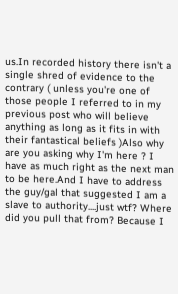us.In recorded history there isn't a single shred of evidence to the contrary ( unless you're one of those people I referred to in my previous post who will believe anything as long as it fits in with their fantastical beliefs )Also why are you asking why I'm here ? I have as much right as the next man to be here.And I have to address the guy/gal that suggested I am a slave to authority....just wtf? Where did you pull that from? Because I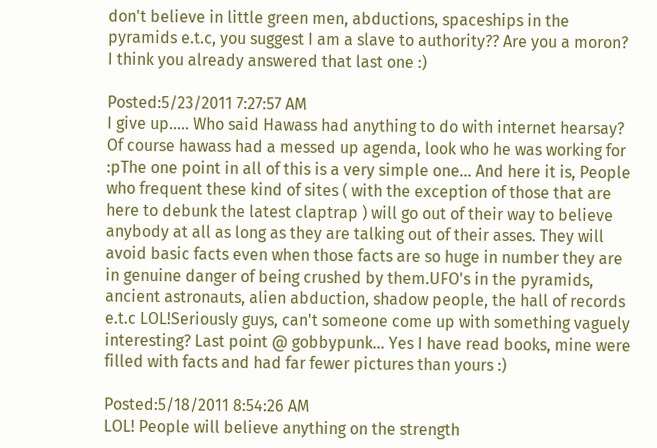don't believe in little green men, abductions, spaceships in the pyramids e.t.c, you suggest I am a slave to authority?? Are you a moron? I think you already answered that last one :)

Posted:5/23/2011 7:27:57 AM
I give up..... Who said Hawass had anything to do with internet hearsay? Of course hawass had a messed up agenda, look who he was working for :pThe one point in all of this is a very simple one... And here it is, People who frequent these kind of sites ( with the exception of those that are here to debunk the latest claptrap ) will go out of their way to believe anybody at all as long as they are talking out of their asses. They will avoid basic facts even when those facts are so huge in number they are in genuine danger of being crushed by them.UFO's in the pyramids, ancient astronauts, alien abduction, shadow people, the hall of records e.t.c LOL!Seriously guys, can't someone come up with something vaguely interesting? Last point @ gobbypunk... Yes I have read books, mine were filled with facts and had far fewer pictures than yours :)

Posted:5/18/2011 8:54:26 AM
LOL! People will believe anything on the strength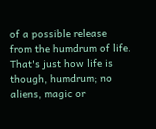of a possible release from the humdrum of life. That's just how life is though, humdrum; no aliens, magic or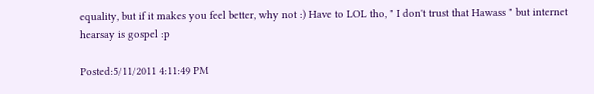equality, but if it makes you feel better, why not :) Have to LOL tho, " I don't trust that Hawass " but internet hearsay is gospel :p

Posted:5/11/2011 4:11:49 PM